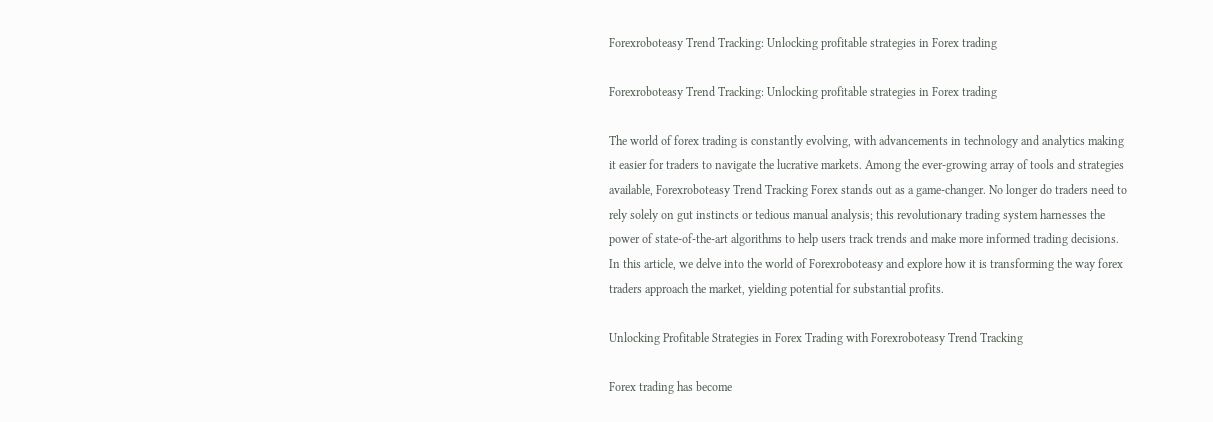Forexroboteasy Trend Tracking: Unlocking profitable strategies in Forex trading

Forexroboteasy Trend Tracking: Unlocking profitable strategies in Forex trading

The world of forex trading is constantly evolving, with advancements in technology and analytics making it easier for traders to navigate the lucrative markets. Among the ever-growing array of tools and strategies available, Forexroboteasy Trend Tracking Forex stands out as a game-changer. No longer do traders need to rely solely on gut instincts or tedious manual analysis; this revolutionary trading system harnesses the power of state-of-the-art algorithms to help users track trends and make more informed trading decisions. In this article, we delve into the world of Forexroboteasy and explore how it is transforming the way forex traders approach the market, yielding potential for substantial profits.

Unlocking Profitable Strategies in Forex Trading with Forexroboteasy Trend Tracking

Forex trading has become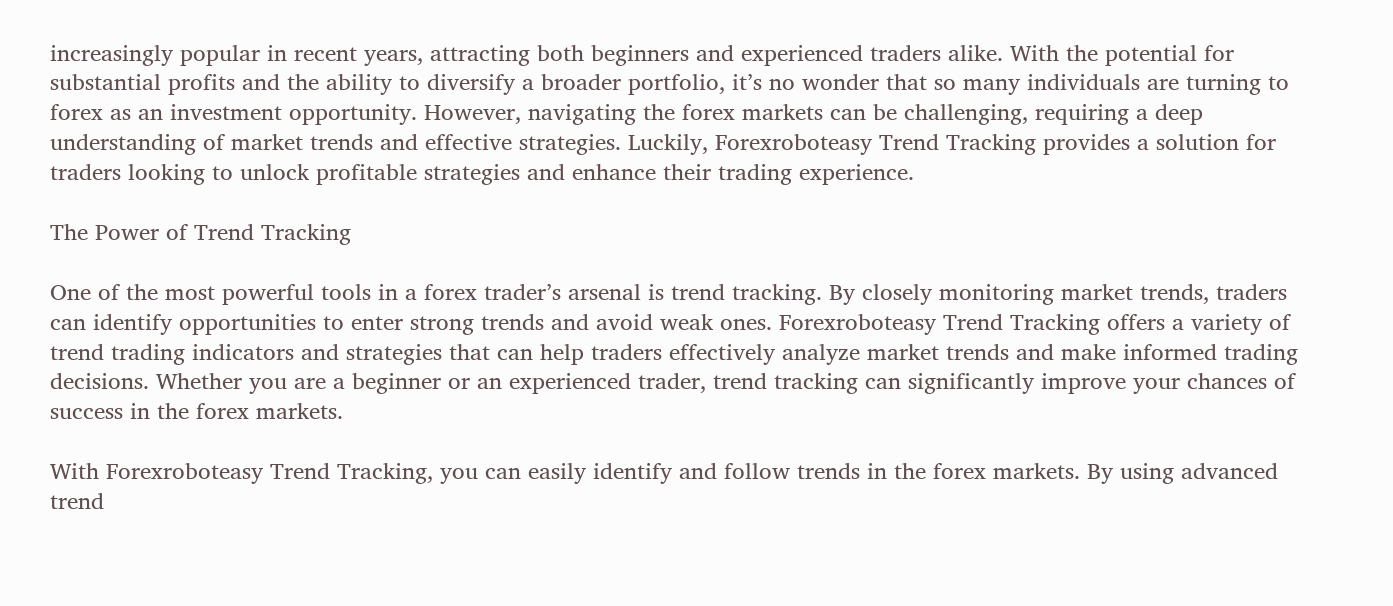increasingly popular in recent years, attracting both beginners and experienced traders alike. With the potential for substantial profits and the ability to diversify a broader portfolio, it’s no wonder that so many individuals are turning to forex as an investment opportunity. However, navigating the forex markets can be challenging, requiring a deep understanding of market trends and effective strategies. Luckily, Forexroboteasy Trend Tracking provides a solution for traders looking to unlock profitable strategies and enhance their trading experience.

The Power of Trend Tracking

One of the most powerful tools in a forex trader’s arsenal is trend tracking. By closely monitoring market trends, traders can identify opportunities to enter strong trends and avoid weak ones. Forexroboteasy Trend Tracking offers a variety of trend trading indicators and strategies that can help traders effectively analyze market trends and make informed trading decisions. Whether you are a beginner or an experienced trader, trend tracking can significantly improve your chances of success in the forex markets.

With Forexroboteasy Trend Tracking, you can easily identify and follow trends in the forex markets. By using advanced trend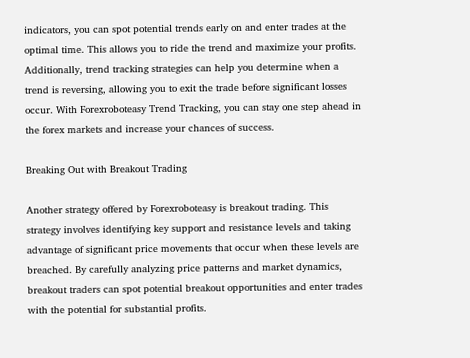indicators, you can spot potential trends early on and enter trades at the optimal time. This allows you to ride the trend and maximize your profits. Additionally, trend tracking strategies can help you determine when a trend is reversing, allowing you to exit the trade before significant losses occur. With Forexroboteasy Trend Tracking, you can stay one step ahead in the forex markets and increase your chances of success.

Breaking Out with Breakout Trading

Another strategy offered by Forexroboteasy is breakout trading. This strategy involves identifying key support and resistance levels and taking advantage of significant price movements that occur when these levels are breached. By carefully analyzing price patterns and market dynamics, breakout traders can spot potential breakout opportunities and enter trades with the potential for substantial profits.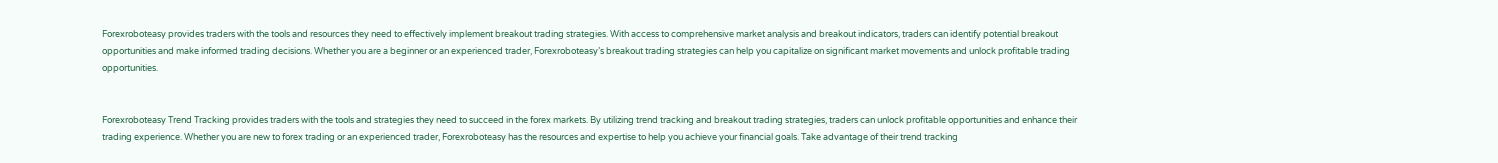Forexroboteasy provides traders with the tools and resources they need to effectively implement breakout trading strategies. With access to comprehensive market analysis and breakout indicators, traders can identify potential breakout opportunities and make informed trading decisions. Whether you are a beginner or an experienced trader, Forexroboteasy’s breakout trading strategies can help you capitalize on significant market movements and unlock profitable trading opportunities.


Forexroboteasy Trend Tracking provides traders with the tools and strategies they need to succeed in the forex markets. By utilizing trend tracking and breakout trading strategies, traders can unlock profitable opportunities and enhance their trading experience. Whether you are new to forex trading or an experienced trader, Forexroboteasy has the resources and expertise to help you achieve your financial goals. Take advantage of their trend tracking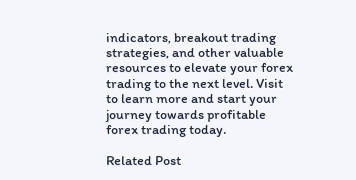indicators, breakout trading strategies, and other valuable resources to elevate your forex trading to the next level. Visit to learn more and start your journey towards profitable forex trading today.

Related Post